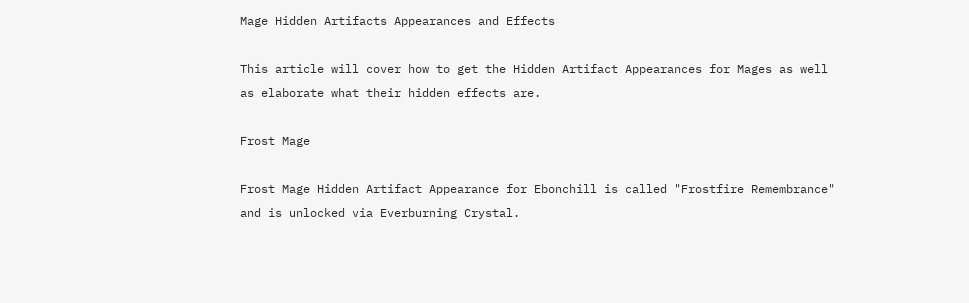Mage Hidden Artifacts Appearances and Effects

This article will cover how to get the Hidden Artifact Appearances for Mages as well as elaborate what their hidden effects are.

Frost Mage

Frost Mage Hidden Artifact Appearance for Ebonchill is called "Frostfire Remembrance" and is unlocked via Everburning Crystal.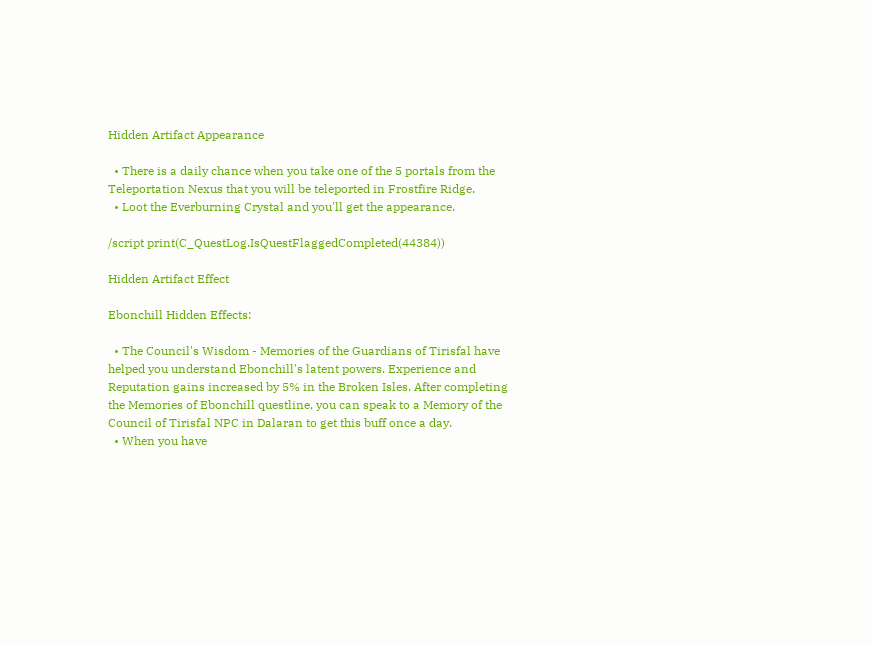Hidden Artifact Appearance

  • There is a daily chance when you take one of the 5 portals from the Teleportation Nexus that you will be teleported in Frostfire Ridge.
  • Loot the Everburning Crystal and you'll get the appearance.

/script print(C_QuestLog.IsQuestFlaggedCompleted(44384))

Hidden Artifact Effect

Ebonchill Hidden Effects:

  • The Council's Wisdom - Memories of the Guardians of Tirisfal have helped you understand Ebonchill's latent powers. Experience and Reputation gains increased by 5% in the Broken Isles. After completing the Memories of Ebonchill questline, you can speak to a Memory of the Council of Tirisfal NPC in Dalaran to get this buff once a day.
  • When you have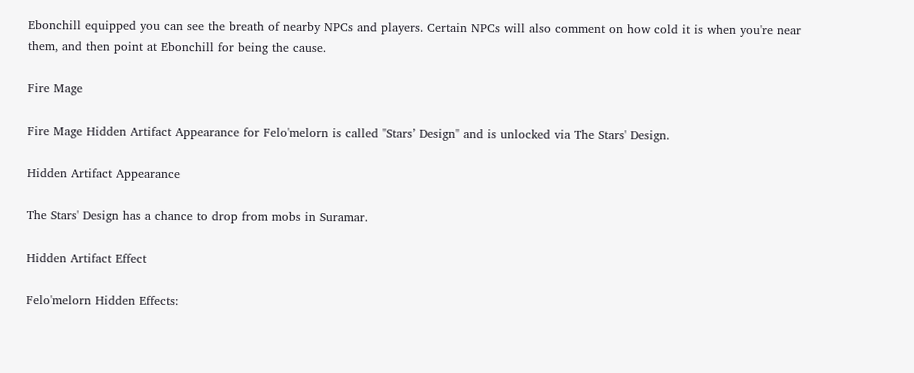Ebonchill equipped you can see the breath of nearby NPCs and players. Certain NPCs will also comment on how cold it is when you're near them, and then point at Ebonchill for being the cause.

Fire Mage

Fire Mage Hidden Artifact Appearance for Felo'melorn is called "Stars’ Design" and is unlocked via The Stars' Design.

Hidden Artifact Appearance

The Stars' Design has a chance to drop from mobs in Suramar.

Hidden Artifact Effect

Felo'melorn Hidden Effects: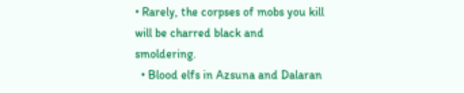• Rarely, the corpses of mobs you kill will be charred black and smoldering.
  • Blood elfs in Azsuna and Dalaran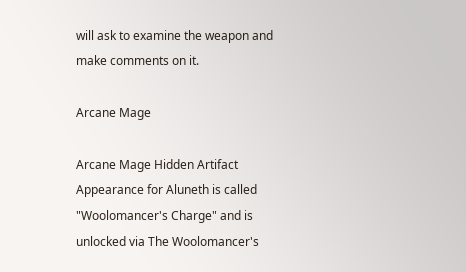will ask to examine the weapon and make comments on it.

Arcane Mage

Arcane Mage Hidden Artifact Appearance for Aluneth is called "Woolomancer's Charge" and is unlocked via The Woolomancer's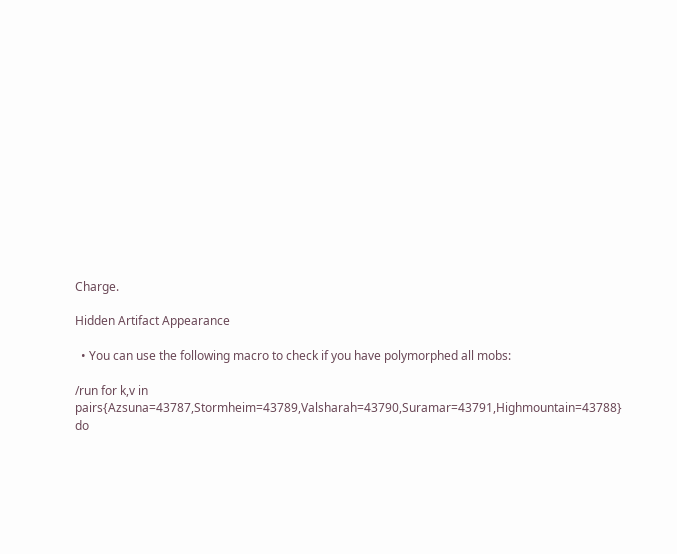Charge.

Hidden Artifact Appearance

  • You can use the following macro to check if you have polymorphed all mobs:

/run for k,v in pairs{Azsuna=43787,Stormheim=43789,Valsharah=43790,Suramar=43791,Highmountain=43788} do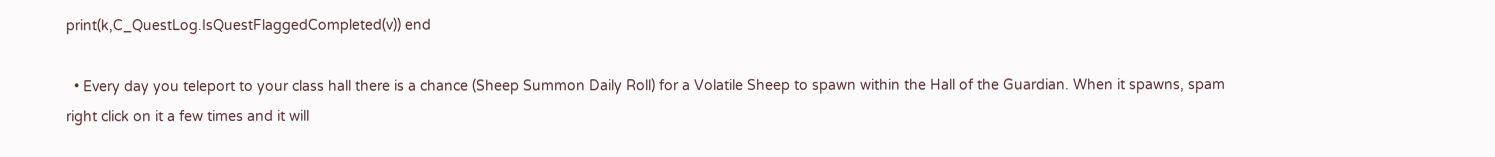print(k,C_QuestLog.IsQuestFlaggedCompleted(v)) end

  • Every day you teleport to your class hall there is a chance (Sheep Summon Daily Roll) for a Volatile Sheep to spawn within the Hall of the Guardian. When it spawns, spam right click on it a few times and it will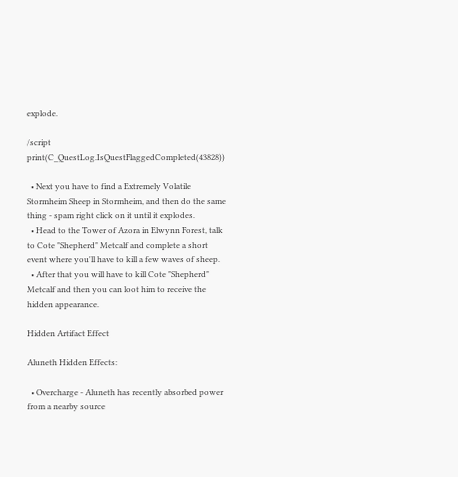explode.

/script print(C_QuestLog.IsQuestFlaggedCompleted(43828))

  • Next you have to find a Extremely Volatile Stormheim Sheep in Stormheim, and then do the same thing - spam right click on it until it explodes.
  • Head to the Tower of Azora in Elwynn Forest, talk to Cote "Shepherd" Metcalf and complete a short event where you'll have to kill a few waves of sheep.
  • After that you will have to kill Cote "Shepherd" Metcalf and then you can loot him to receive the hidden appearance.

Hidden Artifact Effect

Aluneth Hidden Effects:

  • Overcharge - Aluneth has recently absorbed power from a nearby source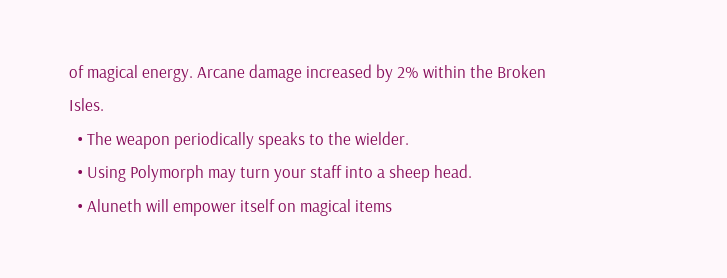of magical energy. Arcane damage increased by 2% within the Broken Isles.
  • The weapon periodically speaks to the wielder.
  • Using Polymorph may turn your staff into a sheep head.
  • Aluneth will empower itself on magical items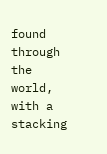found through the world, with a stacking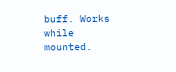buff. Works while mounted.